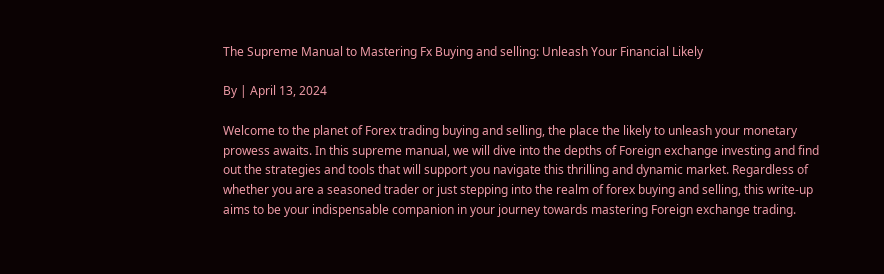The Supreme Manual to Mastering Fx Buying and selling: Unleash Your Financial Likely

By | April 13, 2024

Welcome to the planet of Forex trading buying and selling, the place the likely to unleash your monetary prowess awaits. In this supreme manual, we will dive into the depths of Foreign exchange investing and find out the strategies and tools that will support you navigate this thrilling and dynamic market. Regardless of whether you are a seasoned trader or just stepping into the realm of forex buying and selling, this write-up aims to be your indispensable companion in your journey towards mastering Foreign exchange trading.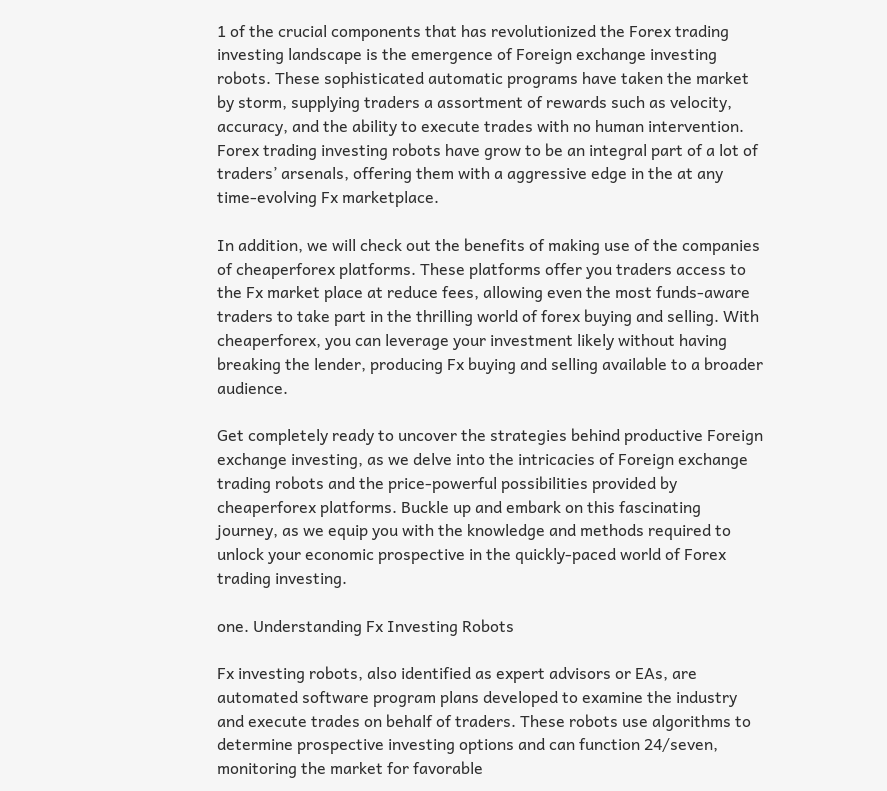1 of the crucial components that has revolutionized the Forex trading investing landscape is the emergence of Foreign exchange investing robots. These sophisticated automatic programs have taken the market by storm, supplying traders a assortment of rewards such as velocity, accuracy, and the ability to execute trades with no human intervention. Forex trading investing robots have grow to be an integral part of a lot of traders’ arsenals, offering them with a aggressive edge in the at any time-evolving Fx marketplace.

In addition, we will check out the benefits of making use of the companies of cheaperforex platforms. These platforms offer you traders access to the Fx market place at reduce fees, allowing even the most funds-aware traders to take part in the thrilling world of forex buying and selling. With cheaperforex, you can leverage your investment likely without having breaking the lender, producing Fx buying and selling available to a broader audience.

Get completely ready to uncover the strategies behind productive Foreign exchange investing, as we delve into the intricacies of Foreign exchange trading robots and the price-powerful possibilities provided by cheaperforex platforms. Buckle up and embark on this fascinating journey, as we equip you with the knowledge and methods required to unlock your economic prospective in the quickly-paced world of Forex trading investing.

one. Understanding Fx Investing Robots

Fx investing robots, also identified as expert advisors or EAs, are automated software program plans developed to examine the industry and execute trades on behalf of traders. These robots use algorithms to determine prospective investing options and can function 24/seven, monitoring the market for favorable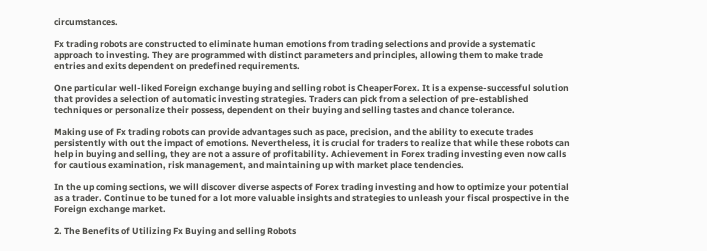circumstances.

Fx trading robots are constructed to eliminate human emotions from trading selections and provide a systematic approach to investing. They are programmed with distinct parameters and principles, allowing them to make trade entries and exits dependent on predefined requirements.

One particular well-liked Foreign exchange buying and selling robot is CheaperForex. It is a expense-successful solution that provides a selection of automatic investing strategies. Traders can pick from a selection of pre-established techniques or personalize their possess, dependent on their buying and selling tastes and chance tolerance.

Making use of Fx trading robots can provide advantages such as pace, precision, and the ability to execute trades persistently with out the impact of emotions. Nevertheless, it is crucial for traders to realize that while these robots can help in buying and selling, they are not a assure of profitability. Achievement in Forex trading investing even now calls for cautious examination, risk management, and maintaining up with market place tendencies.

In the up coming sections, we will discover diverse aspects of Forex trading investing and how to optimize your potential as a trader. Continue to be tuned for a lot more valuable insights and strategies to unleash your fiscal prospective in the Foreign exchange market.

2. The Benefits of Utilizing Fx Buying and selling Robots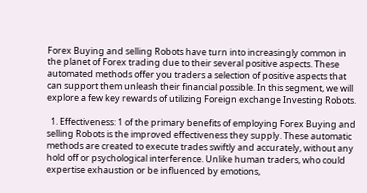Forex Buying and selling Robots have turn into increasingly common in the planet of Forex trading due to their several positive aspects. These automated methods offer you traders a selection of positive aspects that can support them unleash their financial possible. In this segment, we will explore a few key rewards of utilizing Foreign exchange Investing Robots.

  1. Effectiveness: 1 of the primary benefits of employing Forex Buying and selling Robots is the improved effectiveness they supply. These automatic methods are created to execute trades swiftly and accurately, without any hold off or psychological interference. Unlike human traders, who could expertise exhaustion or be influenced by emotions,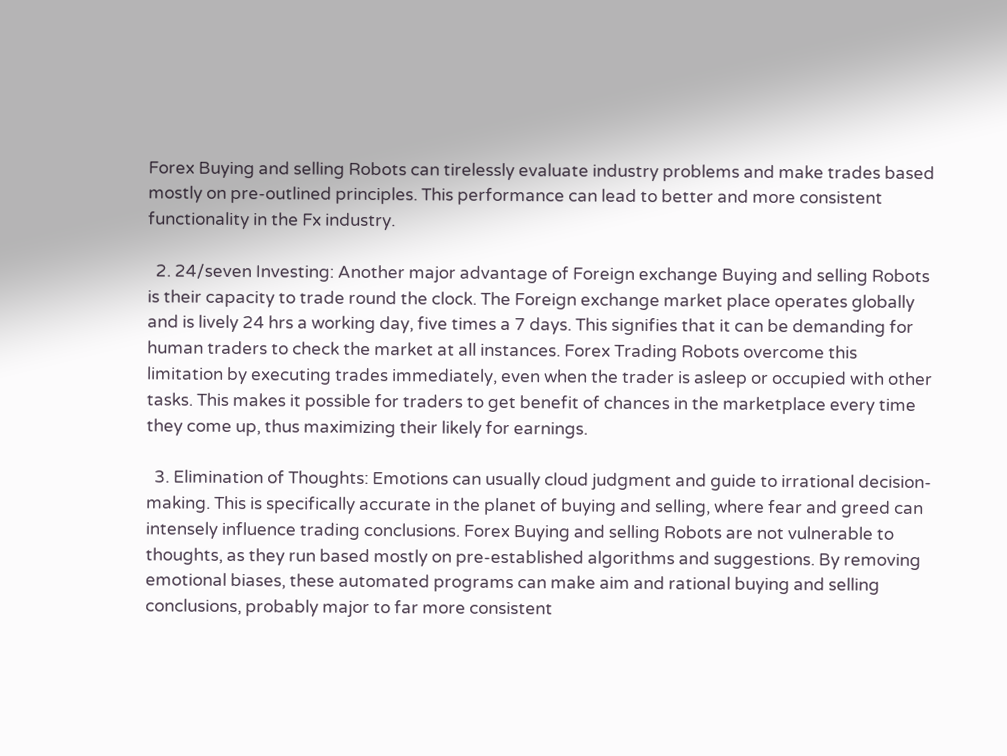Forex Buying and selling Robots can tirelessly evaluate industry problems and make trades based mostly on pre-outlined principles. This performance can lead to better and more consistent functionality in the Fx industry.

  2. 24/seven Investing: Another major advantage of Foreign exchange Buying and selling Robots is their capacity to trade round the clock. The Foreign exchange market place operates globally and is lively 24 hrs a working day, five times a 7 days. This signifies that it can be demanding for human traders to check the market at all instances. Forex Trading Robots overcome this limitation by executing trades immediately, even when the trader is asleep or occupied with other tasks. This makes it possible for traders to get benefit of chances in the marketplace every time they come up, thus maximizing their likely for earnings.

  3. Elimination of Thoughts: Emotions can usually cloud judgment and guide to irrational decision-making. This is specifically accurate in the planet of buying and selling, where fear and greed can intensely influence trading conclusions. Forex Buying and selling Robots are not vulnerable to thoughts, as they run based mostly on pre-established algorithms and suggestions. By removing emotional biases, these automated programs can make aim and rational buying and selling conclusions, probably major to far more consistent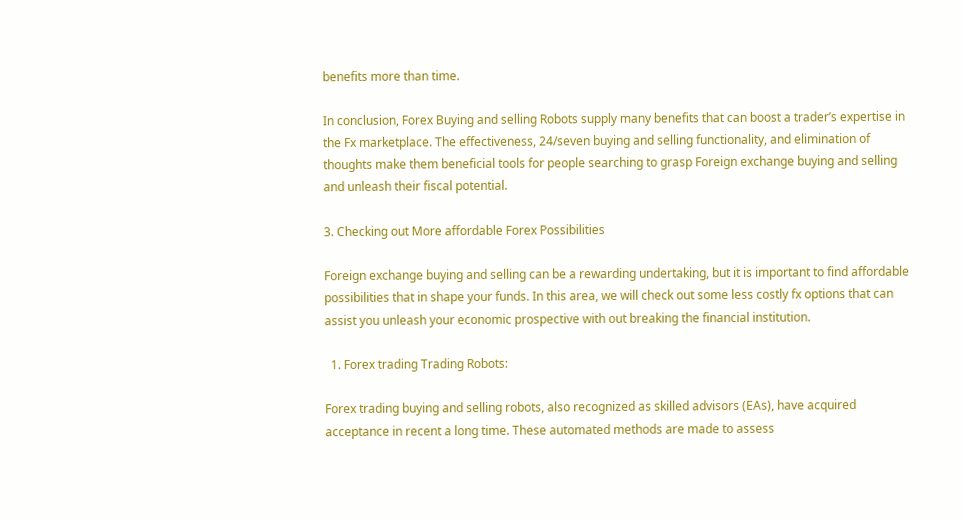benefits more than time.

In conclusion, Forex Buying and selling Robots supply many benefits that can boost a trader’s expertise in the Fx marketplace. The effectiveness, 24/seven buying and selling functionality, and elimination of thoughts make them beneficial tools for people searching to grasp Foreign exchange buying and selling and unleash their fiscal potential.

3. Checking out More affordable Forex Possibilities

Foreign exchange buying and selling can be a rewarding undertaking, but it is important to find affordable possibilities that in shape your funds. In this area, we will check out some less costly fx options that can assist you unleash your economic prospective with out breaking the financial institution.

  1. Forex trading Trading Robots:

Forex trading buying and selling robots, also recognized as skilled advisors (EAs), have acquired acceptance in recent a long time. These automated methods are made to assess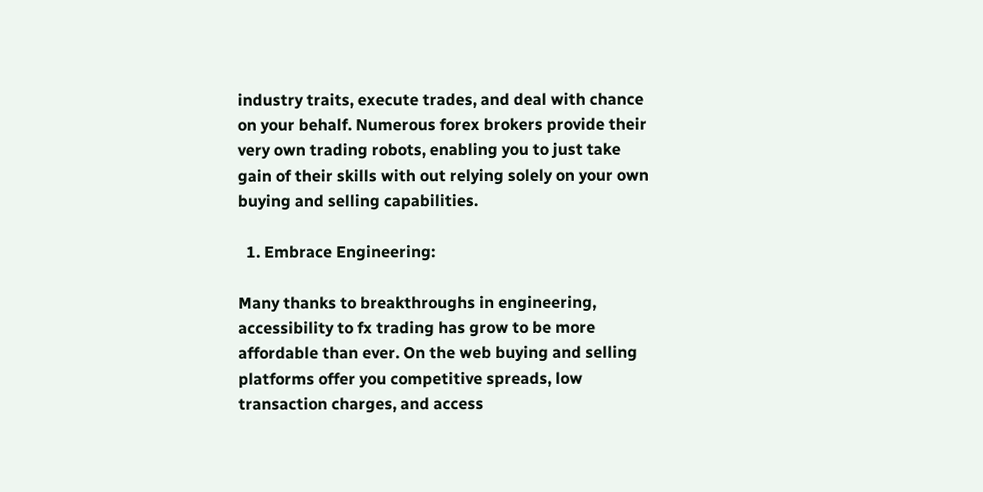industry traits, execute trades, and deal with chance on your behalf. Numerous forex brokers provide their very own trading robots, enabling you to just take gain of their skills with out relying solely on your own buying and selling capabilities.

  1. Embrace Engineering:

Many thanks to breakthroughs in engineering, accessibility to fx trading has grow to be more affordable than ever. On the web buying and selling platforms offer you competitive spreads, low transaction charges, and access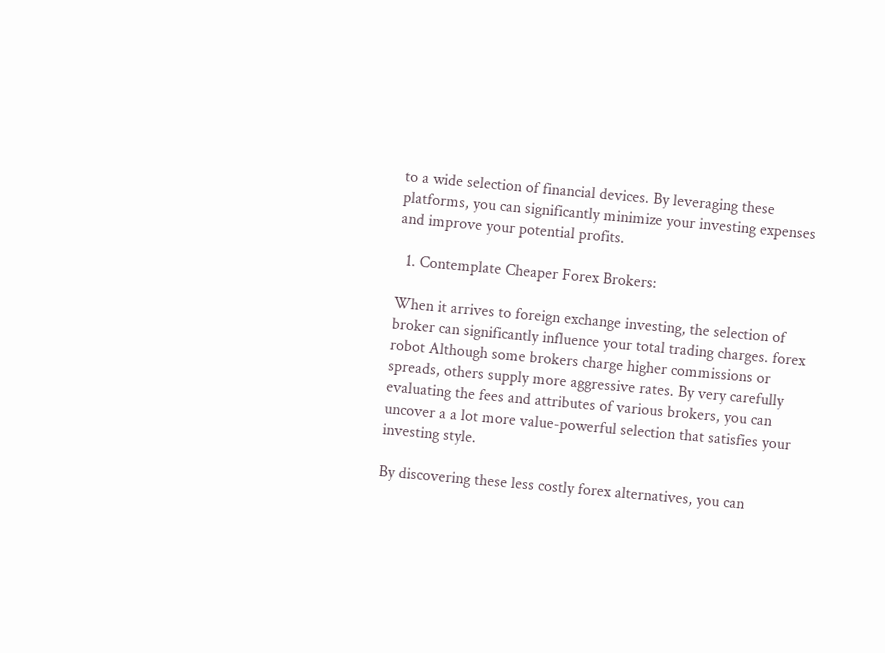to a wide selection of financial devices. By leveraging these platforms, you can significantly minimize your investing expenses and improve your potential profits.

  1. Contemplate Cheaper Forex Brokers:

When it arrives to foreign exchange investing, the selection of broker can significantly influence your total trading charges. forex robot Although some brokers charge higher commissions or spreads, others supply more aggressive rates. By very carefully evaluating the fees and attributes of various brokers, you can uncover a a lot more value-powerful selection that satisfies your investing style.

By discovering these less costly forex alternatives, you can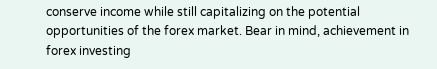conserve income while still capitalizing on the potential opportunities of the forex market. Bear in mind, achievement in forex investing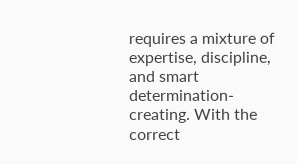requires a mixture of expertise, discipline, and smart determination-creating. With the correct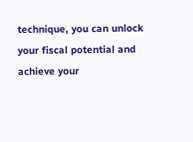technique, you can unlock your fiscal potential and achieve your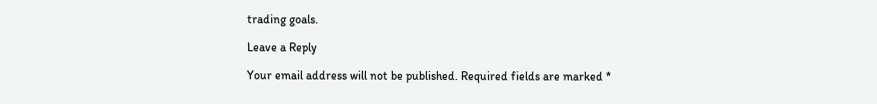trading goals.

Leave a Reply

Your email address will not be published. Required fields are marked *